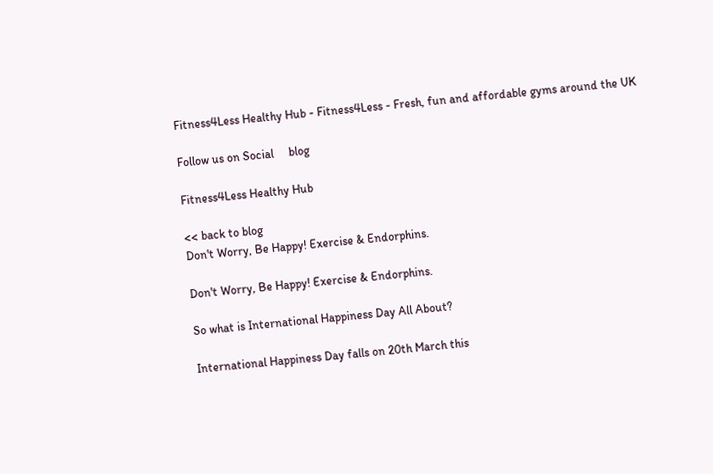Fitness4Less Healthy Hub - Fitness4Less - Fresh, fun and affordable gyms around the UK

Follow us on Social     blog

Fitness4Less Healthy Hub

<< back to blog
Don't Worry, Be Happy! Exercise & Endorphins.

Don't Worry, Be Happy! Exercise & Endorphins.

So what is International Happiness Day All About?

International Happiness Day falls on 20th March this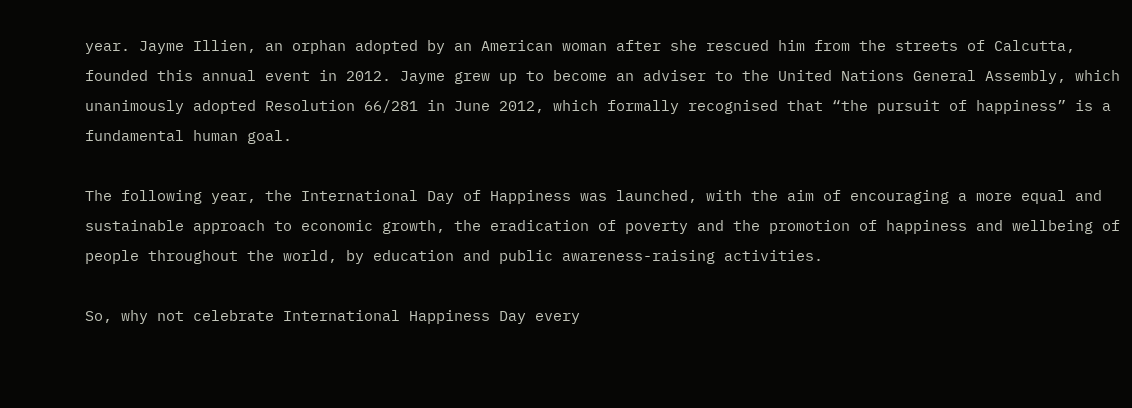year. Jayme Illien, an orphan adopted by an American woman after she rescued him from the streets of Calcutta, founded this annual event in 2012. Jayme grew up to become an adviser to the United Nations General Assembly, which unanimously adopted Resolution 66/281 in June 2012, which formally recognised that “the pursuit of happiness” is a fundamental human goal.

The following year, the International Day of Happiness was launched, with the aim of encouraging a more equal and sustainable approach to economic growth, the eradication of poverty and the promotion of happiness and wellbeing of people throughout the world, by education and public awareness-raising activities.

So, why not celebrate International Happiness Day every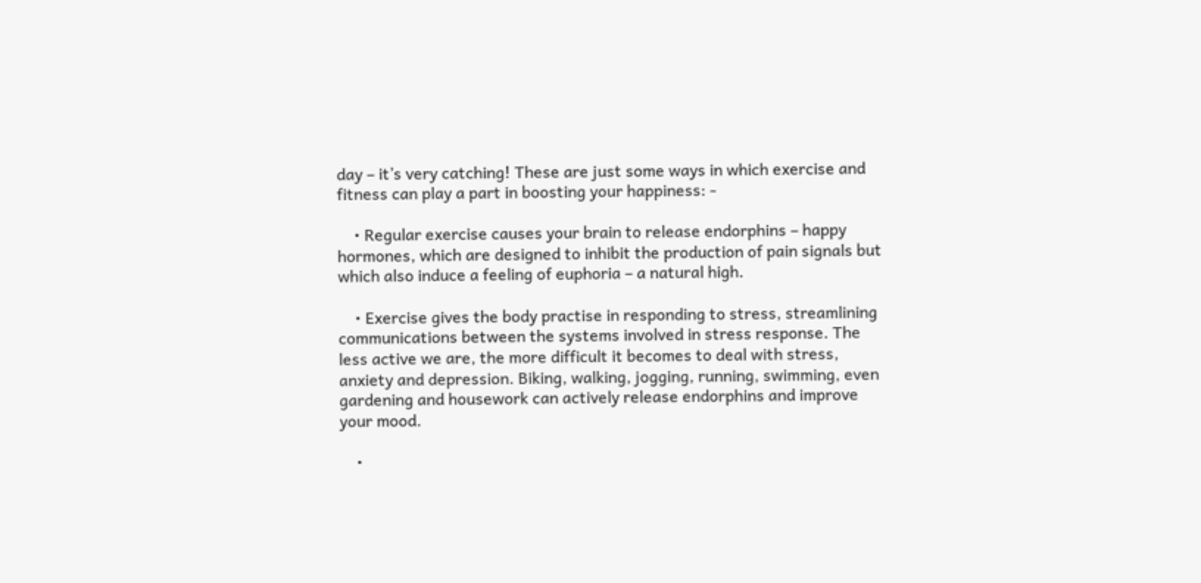day – it’s very catching! These are just some ways in which exercise and fitness can play a part in boosting your happiness: -

    • Regular exercise causes your brain to release endorphins – happy hormones, which are designed to inhibit the production of pain signals but which also induce a feeling of euphoria – a natural high.

    • Exercise gives the body practise in responding to stress, streamlining communications between the systems involved in stress response. The less active we are, the more difficult it becomes to deal with stress, anxiety and depression. Biking, walking, jogging, running, swimming, even gardening and housework can actively release endorphins and improve your mood.

    •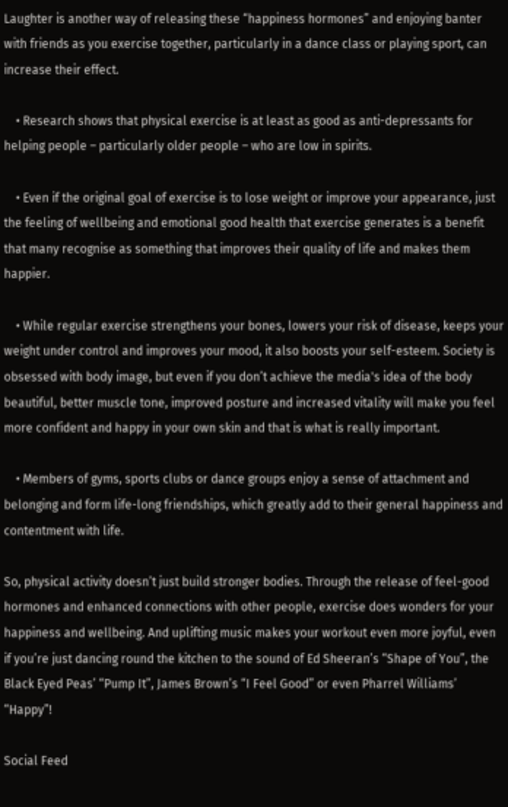Laughter is another way of releasing these “happiness hormones” and enjoying banter with friends as you exercise together, particularly in a dance class or playing sport, can increase their effect.

    • Research shows that physical exercise is at least as good as anti-depressants for helping people – particularly older people – who are low in spirits.

    • Even if the original goal of exercise is to lose weight or improve your appearance, just the feeling of wellbeing and emotional good health that exercise generates is a benefit that many recognise as something that improves their quality of life and makes them happier.

    • While regular exercise strengthens your bones, lowers your risk of disease, keeps your weight under control and improves your mood, it also boosts your self-esteem. Society is obsessed with body image, but even if you don’t achieve the media's idea of the body beautiful, better muscle tone, improved posture and increased vitality will make you feel more confident and happy in your own skin and that is what is really important.

    • Members of gyms, sports clubs or dance groups enjoy a sense of attachment and belonging and form life-long friendships, which greatly add to their general happiness and contentment with life.

So, physical activity doesn’t just build stronger bodies. Through the release of feel-good hormones and enhanced connections with other people, exercise does wonders for your happiness and wellbeing. And uplifting music makes your workout even more joyful, even if you’re just dancing round the kitchen to the sound of Ed Sheeran’s “Shape of You”, the Black Eyed Peas’ “Pump It”, James Brown’s “I Feel Good” or even Pharrel Williams’ “Happy”!

Social Feed